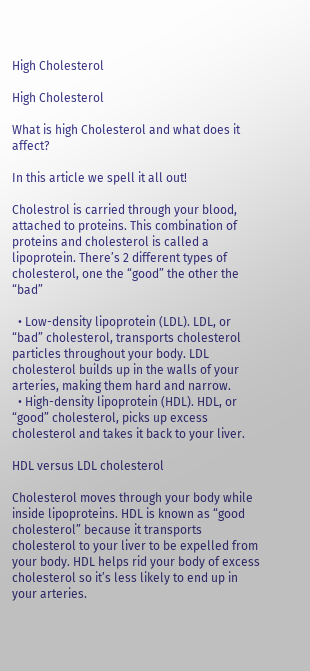High Cholesterol

High Cholesterol

What is high Cholesterol and what does it affect?

In this article we spell it all out!

Cholestrol is carried through your blood, attached to proteins. This combination of proteins and cholesterol is called a lipoprotein. There’s 2 different types of cholesterol, one the “good” the other the “bad”

  • Low-density lipoprotein (LDL). LDL, or “bad” cholesterol, transports cholesterol particles throughout your body. LDL cholesterol builds up in the walls of your arteries, making them hard and narrow.
  • High-density lipoprotein (HDL). HDL, or “good” cholesterol, picks up excess cholesterol and takes it back to your liver.

HDL versus LDL cholesterol

Cholesterol moves through your body while inside lipoproteins. HDL is known as “good cholesterol” because it transports cholesterol to your liver to be expelled from your body. HDL helps rid your body of excess cholesterol so it’s less likely to end up in your arteries.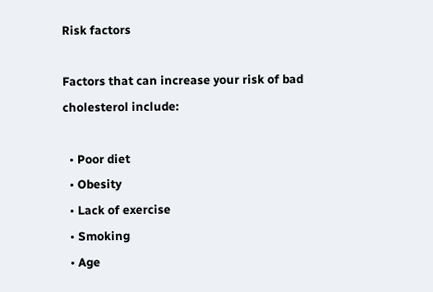Risk factors

Factors that can increase your risk of bad cholesterol include:

  • Poor diet
  • Obesity
  • Lack of exercise
  • Smoking
  • Age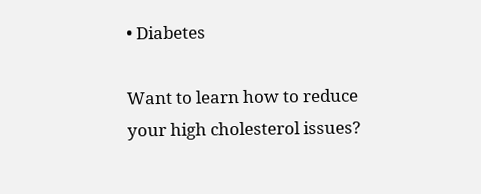• Diabetes

Want to learn how to reduce your high cholesterol issues?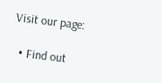Visit our page:

  • Find out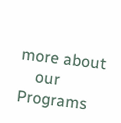more about
    our Programs